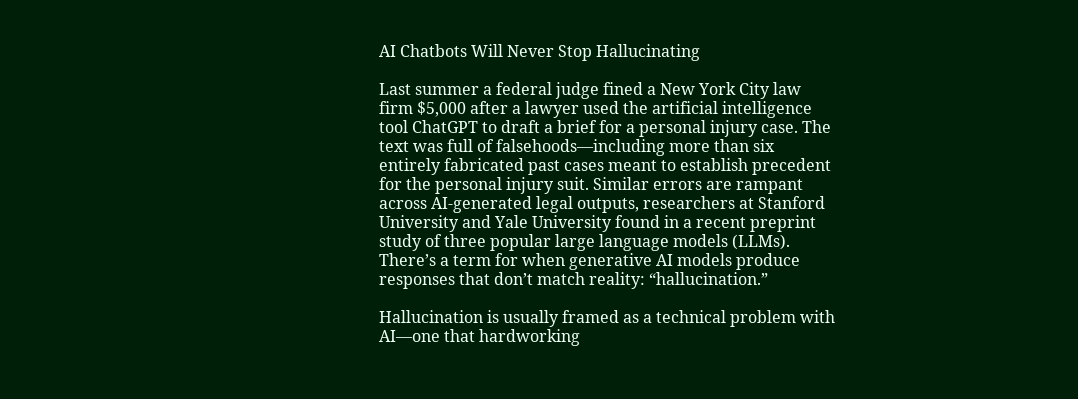AI Chatbots Will Never Stop Hallucinating

Last summer a federal judge fined a New York City law firm $5,000 after a lawyer used the artificial intelligence tool ChatGPT to draft a brief for a personal injury case. The text was full of falsehoods—including more than six entirely fabricated past cases meant to establish precedent for the personal injury suit. Similar errors are rampant across AI-generated legal outputs, researchers at Stanford University and Yale University found in a recent preprint study of three popular large language models (LLMs). There’s a term for when generative AI models produce responses that don’t match reality: “hallucination.”

Hallucination is usually framed as a technical problem with AI—one that hardworking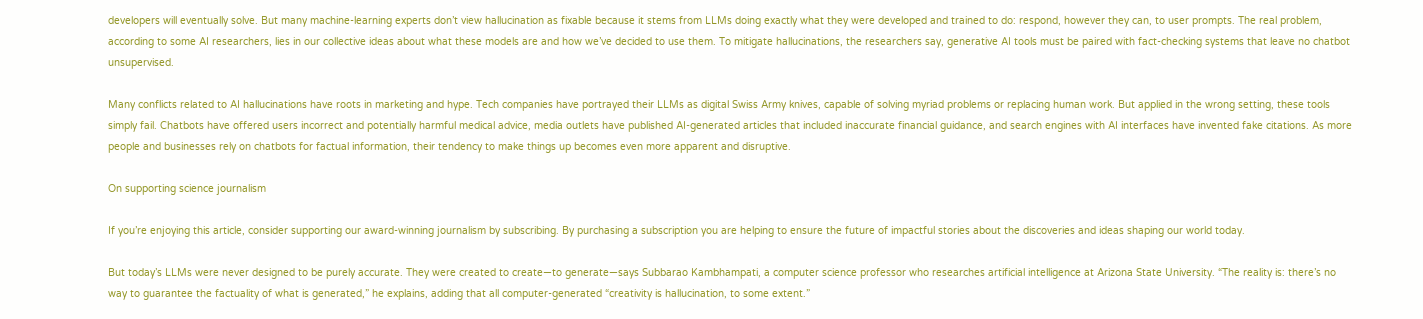developers will eventually solve. But many machine-learning experts don’t view hallucination as fixable because it stems from LLMs doing exactly what they were developed and trained to do: respond, however they can, to user prompts. The real problem, according to some AI researchers, lies in our collective ideas about what these models are and how we’ve decided to use them. To mitigate hallucinations, the researchers say, generative AI tools must be paired with fact-checking systems that leave no chatbot unsupervised.

Many conflicts related to AI hallucinations have roots in marketing and hype. Tech companies have portrayed their LLMs as digital Swiss Army knives, capable of solving myriad problems or replacing human work. But applied in the wrong setting, these tools simply fail. Chatbots have offered users incorrect and potentially harmful medical advice, media outlets have published AI-generated articles that included inaccurate financial guidance, and search engines with AI interfaces have invented fake citations. As more people and businesses rely on chatbots for factual information, their tendency to make things up becomes even more apparent and disruptive.

On supporting science journalism

If you’re enjoying this article, consider supporting our award-winning journalism by subscribing. By purchasing a subscription you are helping to ensure the future of impactful stories about the discoveries and ideas shaping our world today.

But today’s LLMs were never designed to be purely accurate. They were created to create—to generate—says Subbarao Kambhampati, a computer science professor who researches artificial intelligence at Arizona State University. “The reality is: there’s no way to guarantee the factuality of what is generated,” he explains, adding that all computer-generated “creativity is hallucination, to some extent.”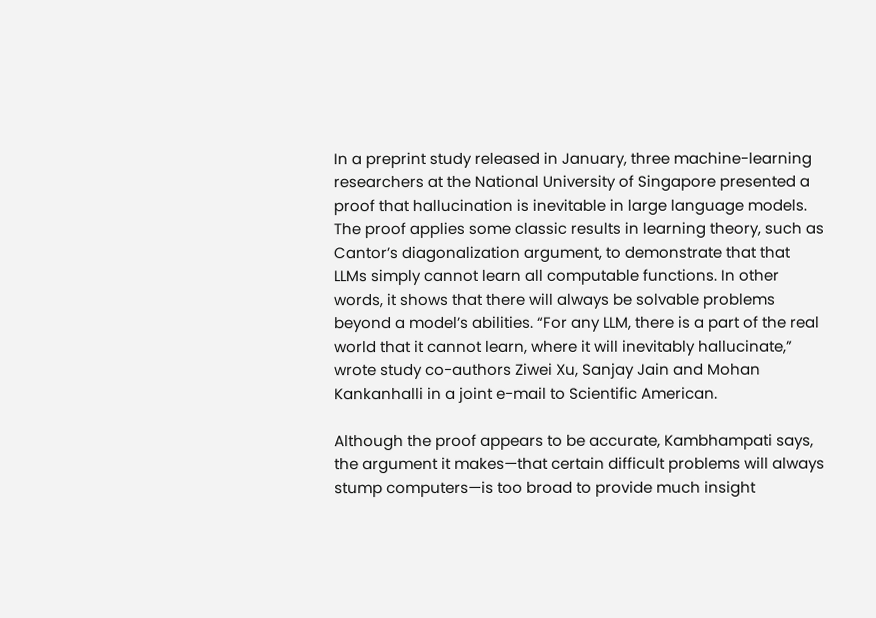In a preprint study released in January, three machine-learning researchers at the National University of Singapore presented a proof that hallucination is inevitable in large language models. The proof applies some classic results in learning theory, such as Cantor’s diagonalization argument, to demonstrate that that LLMs simply cannot learn all computable functions. In other words, it shows that there will always be solvable problems beyond a model’s abilities. “For any LLM, there is a part of the real world that it cannot learn, where it will inevitably hallucinate,” wrote study co-authors Ziwei Xu, Sanjay Jain and Mohan Kankanhalli in a joint e-mail to Scientific American.

Although the proof appears to be accurate, Kambhampati says, the argument it makes—that certain difficult problems will always stump computers—is too broad to provide much insight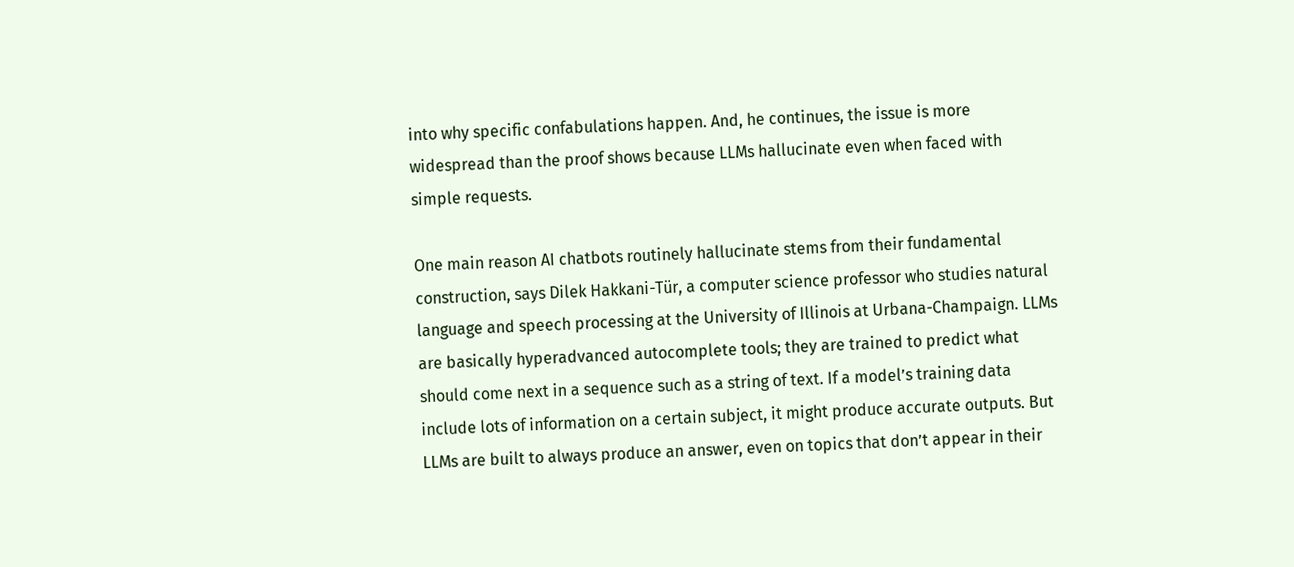into why specific confabulations happen. And, he continues, the issue is more widespread than the proof shows because LLMs hallucinate even when faced with simple requests.

One main reason AI chatbots routinely hallucinate stems from their fundamental construction, says Dilek Hakkani-Tür, a computer science professor who studies natural language and speech processing at the University of Illinois at Urbana-Champaign. LLMs are basically hyperadvanced autocomplete tools; they are trained to predict what should come next in a sequence such as a string of text. If a model’s training data include lots of information on a certain subject, it might produce accurate outputs. But LLMs are built to always produce an answer, even on topics that don’t appear in their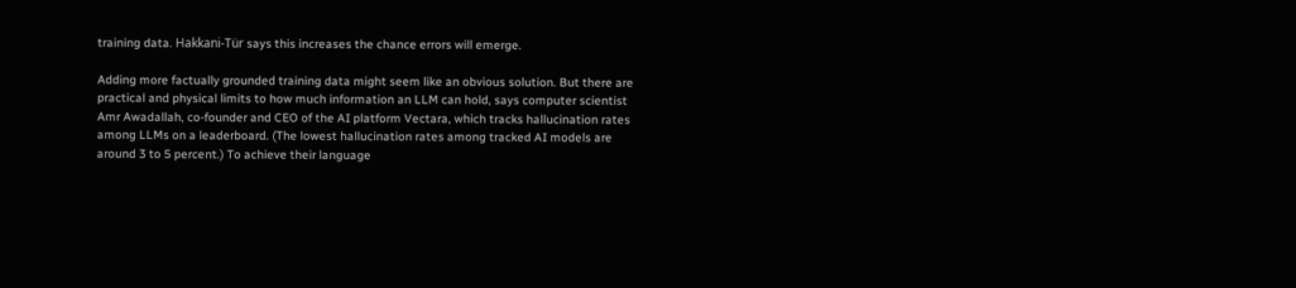training data. Hakkani-Tür says this increases the chance errors will emerge.

Adding more factually grounded training data might seem like an obvious solution. But there are practical and physical limits to how much information an LLM can hold, says computer scientist Amr Awadallah, co-founder and CEO of the AI platform Vectara, which tracks hallucination rates among LLMs on a leaderboard. (The lowest hallucination rates among tracked AI models are around 3 to 5 percent.) To achieve their language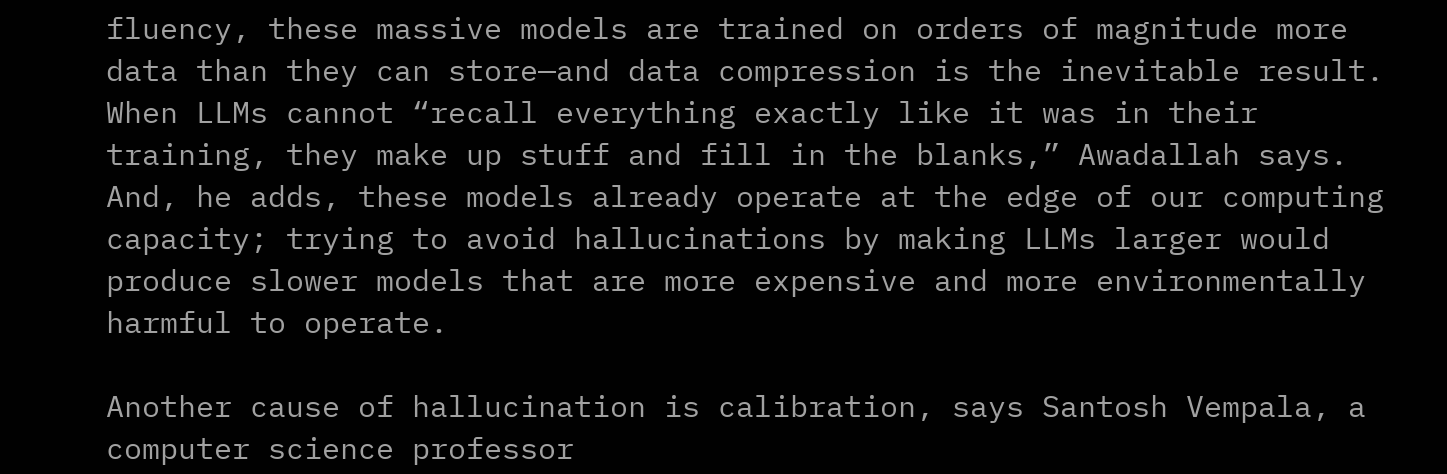fluency, these massive models are trained on orders of magnitude more data than they can store—and data compression is the inevitable result. When LLMs cannot “recall everything exactly like it was in their training, they make up stuff and fill in the blanks,” Awadallah says. And, he adds, these models already operate at the edge of our computing capacity; trying to avoid hallucinations by making LLMs larger would produce slower models that are more expensive and more environmentally harmful to operate.

Another cause of hallucination is calibration, says Santosh Vempala, a computer science professor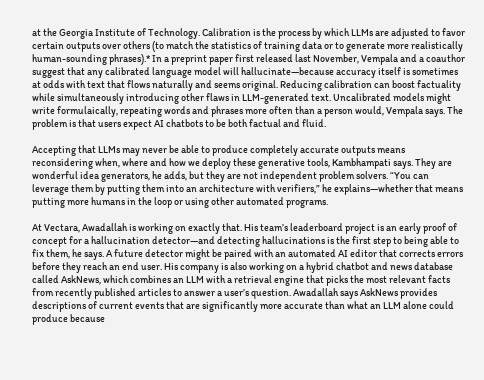at the Georgia Institute of Technology. Calibration is the process by which LLMs are adjusted to favor certain outputs over others (to match the statistics of training data or to generate more realistically human-sounding phrases).* In a preprint paper first released last November, Vempala and a coauthor suggest that any calibrated language model will hallucinate—because accuracy itself is sometimes at odds with text that flows naturally and seems original. Reducing calibration can boost factuality while simultaneously introducing other flaws in LLM-generated text. Uncalibrated models might write formulaically, repeating words and phrases more often than a person would, Vempala says. The problem is that users expect AI chatbots to be both factual and fluid.

Accepting that LLMs may never be able to produce completely accurate outputs means reconsidering when, where and how we deploy these generative tools, Kambhampati says. They are wonderful idea generators, he adds, but they are not independent problem solvers. “You can leverage them by putting them into an architecture with verifiers,” he explains—whether that means putting more humans in the loop or using other automated programs.

At Vectara, Awadallah is working on exactly that. His team’s leaderboard project is an early proof of concept for a hallucination detector—and detecting hallucinations is the first step to being able to fix them, he says. A future detector might be paired with an automated AI editor that corrects errors before they reach an end user. His company is also working on a hybrid chatbot and news database called AskNews, which combines an LLM with a retrieval engine that picks the most relevant facts from recently published articles to answer a user’s question. Awadallah says AskNews provides descriptions of current events that are significantly more accurate than what an LLM alone could produce because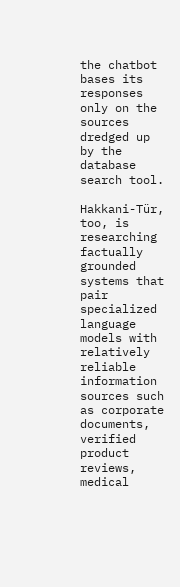the chatbot bases its responses only on the sources dredged up by the database search tool.

Hakkani-Tür, too, is researching factually grounded systems that pair specialized language models with relatively reliable information sources such as corporate documents, verified product reviews, medical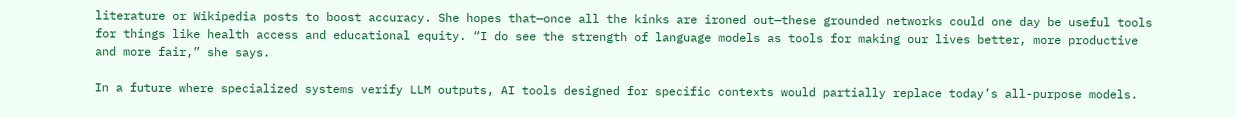literature or Wikipedia posts to boost accuracy. She hopes that—once all the kinks are ironed out—these grounded networks could one day be useful tools for things like health access and educational equity. “I do see the strength of language models as tools for making our lives better, more productive and more fair,” she says.

In a future where specialized systems verify LLM outputs, AI tools designed for specific contexts would partially replace today’s all-purpose models.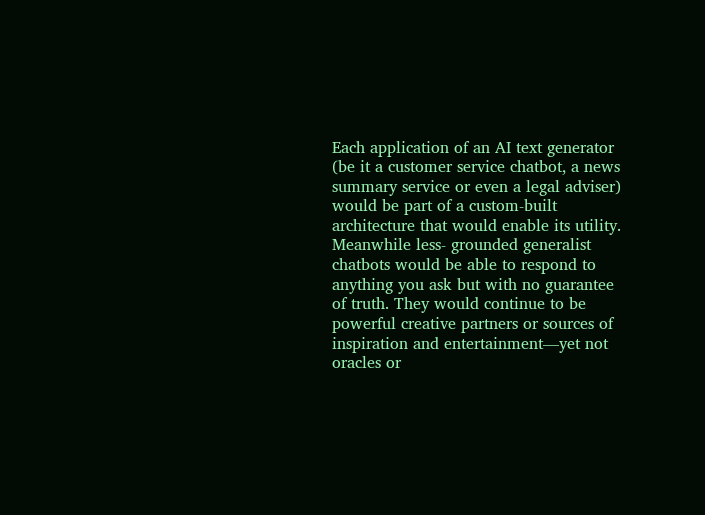Each application of an AI text generator (be it a customer service chatbot, a news summary service or even a legal adviser) would be part of a custom-built architecture that would enable its utility. Meanwhile less- grounded generalist chatbots would be able to respond to anything you ask but with no guarantee of truth. They would continue to be powerful creative partners or sources of inspiration and entertainment—yet not oracles or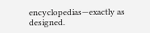encyclopedias—exactly as designed.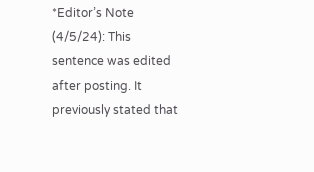*Editor’s Note (4/5/24): This sentence was edited after posting. It previously stated that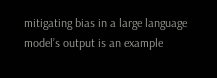mitigating bias in a large language model’s output is an example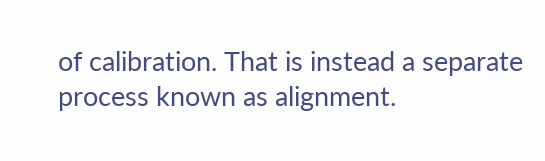of calibration. That is instead a separate process known as alignment.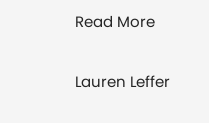Read More

Lauren Leffer